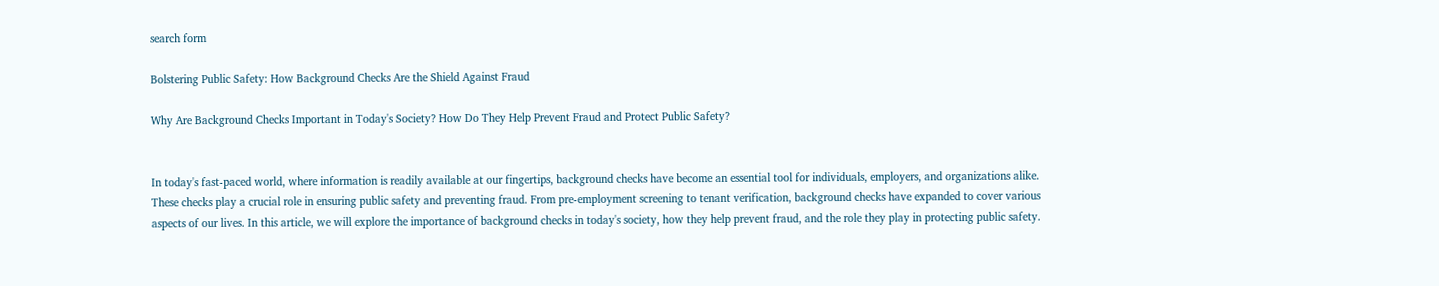search form

Bolstering Public Safety: How Background Checks Are the Shield Against Fraud

Why Are Background Checks Important in Today's Society? How Do They Help Prevent Fraud and Protect Public Safety?


In today's fast-paced world, where information is readily available at our fingertips, background checks have become an essential tool for individuals, employers, and organizations alike. These checks play a crucial role in ensuring public safety and preventing fraud. From pre-employment screening to tenant verification, background checks have expanded to cover various aspects of our lives. In this article, we will explore the importance of background checks in today's society, how they help prevent fraud, and the role they play in protecting public safety.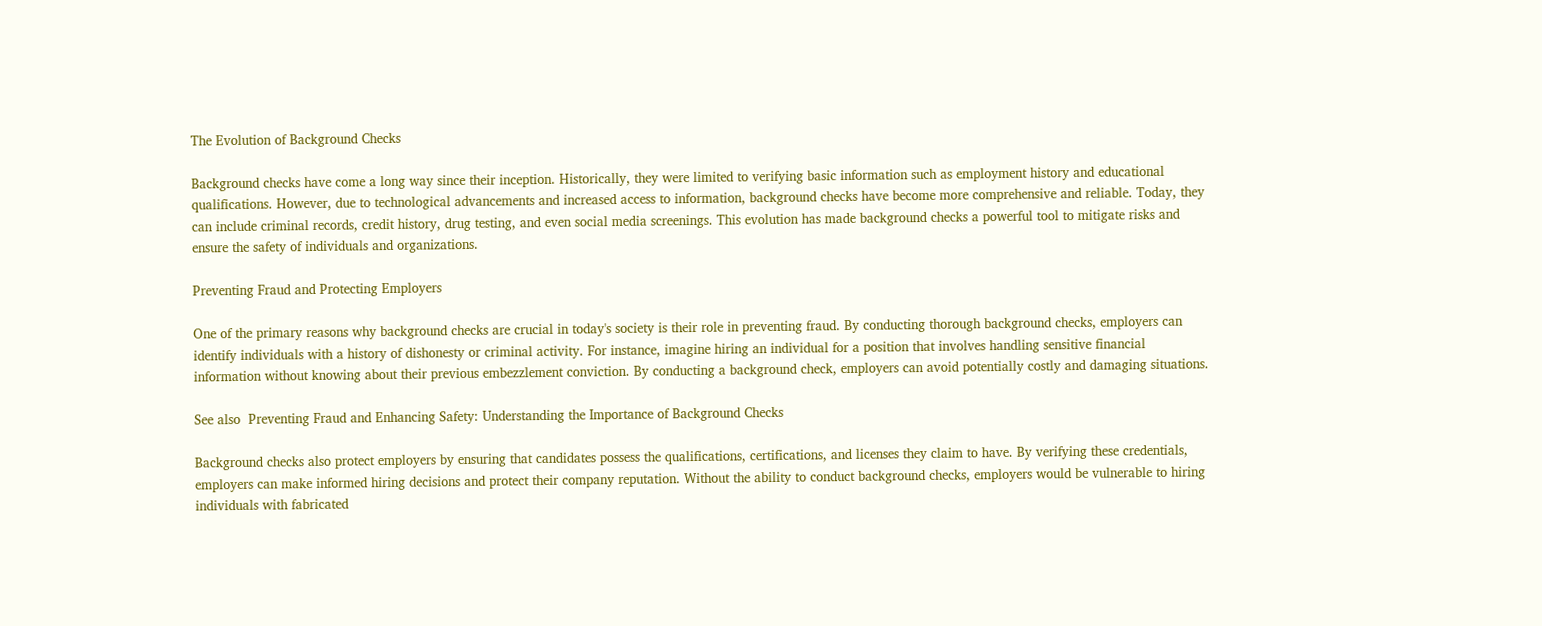The Evolution of Background Checks

Background checks have come a long way since their inception. Historically, they were limited to verifying basic information such as employment history and educational qualifications. However, due to technological advancements and increased access to information, background checks have become more comprehensive and reliable. Today, they can include criminal records, credit history, drug testing, and even social media screenings. This evolution has made background checks a powerful tool to mitigate risks and ensure the safety of individuals and organizations.

Preventing Fraud and Protecting Employers

One of the primary reasons why background checks are crucial in today's society is their role in preventing fraud. By conducting thorough background checks, employers can identify individuals with a history of dishonesty or criminal activity. For instance, imagine hiring an individual for a position that involves handling sensitive financial information without knowing about their previous embezzlement conviction. By conducting a background check, employers can avoid potentially costly and damaging situations.

See also  Preventing Fraud and Enhancing Safety: Understanding the Importance of Background Checks

Background checks also protect employers by ensuring that candidates possess the qualifications, certifications, and licenses they claim to have. By verifying these credentials, employers can make informed hiring decisions and protect their company reputation. Without the ability to conduct background checks, employers would be vulnerable to hiring individuals with fabricated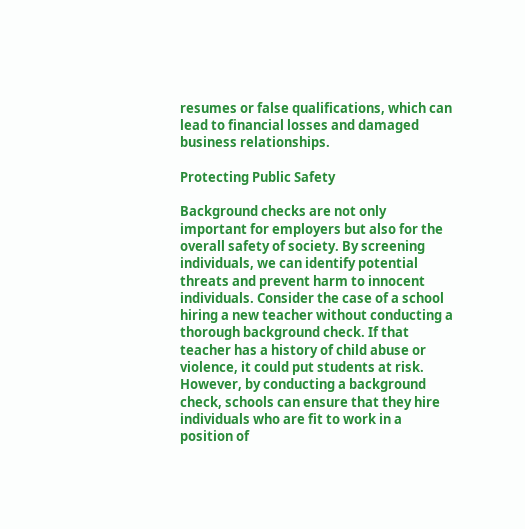resumes or false qualifications, which can lead to financial losses and damaged business relationships.

Protecting Public Safety

Background checks are not only important for employers but also for the overall safety of society. By screening individuals, we can identify potential threats and prevent harm to innocent individuals. Consider the case of a school hiring a new teacher without conducting a thorough background check. If that teacher has a history of child abuse or violence, it could put students at risk. However, by conducting a background check, schools can ensure that they hire individuals who are fit to work in a position of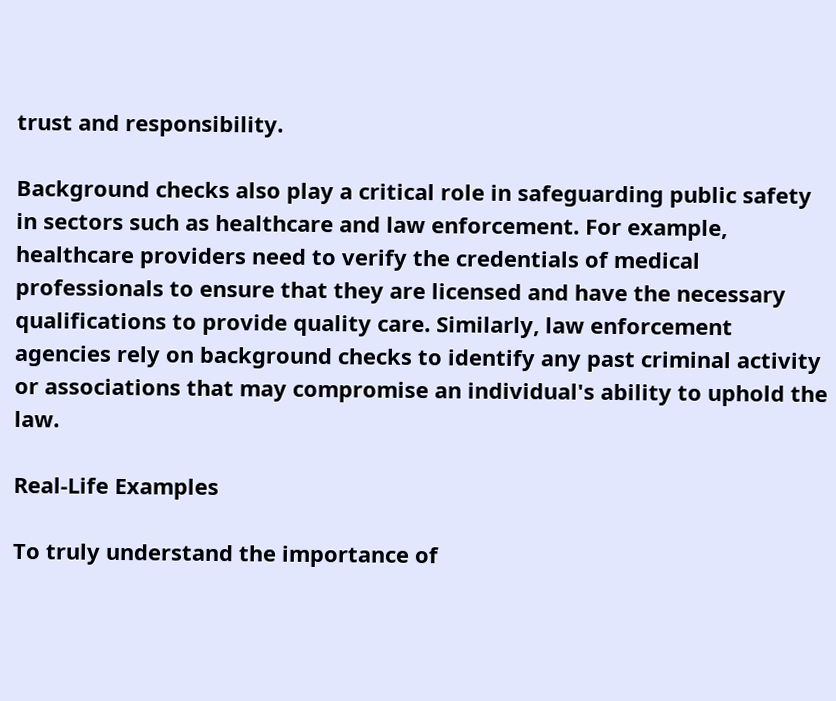trust and responsibility.

Background checks also play a critical role in safeguarding public safety in sectors such as healthcare and law enforcement. For example, healthcare providers need to verify the credentials of medical professionals to ensure that they are licensed and have the necessary qualifications to provide quality care. Similarly, law enforcement agencies rely on background checks to identify any past criminal activity or associations that may compromise an individual's ability to uphold the law.

Real-Life Examples

To truly understand the importance of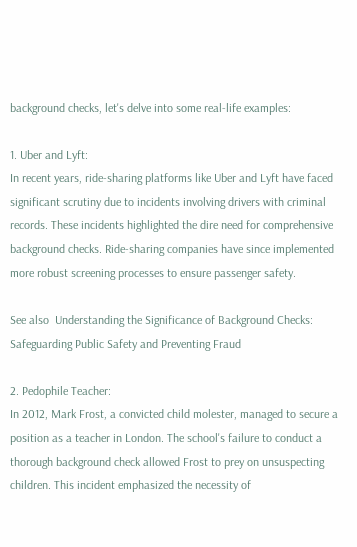background checks, let's delve into some real-life examples:

1. Uber and Lyft:
In recent years, ride-sharing platforms like Uber and Lyft have faced significant scrutiny due to incidents involving drivers with criminal records. These incidents highlighted the dire need for comprehensive background checks. Ride-sharing companies have since implemented more robust screening processes to ensure passenger safety.

See also  Understanding the Significance of Background Checks: Safeguarding Public Safety and Preventing Fraud

2. Pedophile Teacher:
In 2012, Mark Frost, a convicted child molester, managed to secure a position as a teacher in London. The school's failure to conduct a thorough background check allowed Frost to prey on unsuspecting children. This incident emphasized the necessity of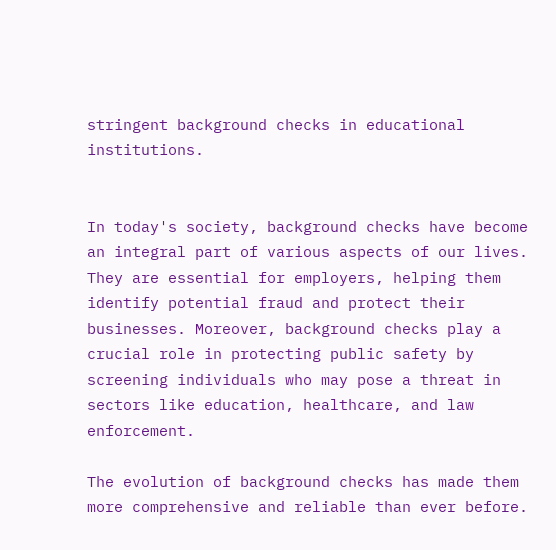stringent background checks in educational institutions.


In today's society, background checks have become an integral part of various aspects of our lives. They are essential for employers, helping them identify potential fraud and protect their businesses. Moreover, background checks play a crucial role in protecting public safety by screening individuals who may pose a threat in sectors like education, healthcare, and law enforcement.

The evolution of background checks has made them more comprehensive and reliable than ever before.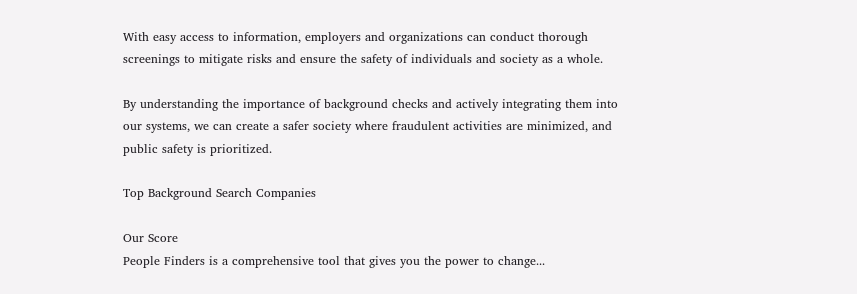With easy access to information, employers and organizations can conduct thorough screenings to mitigate risks and ensure the safety of individuals and society as a whole.

By understanding the importance of background checks and actively integrating them into our systems, we can create a safer society where fraudulent activities are minimized, and public safety is prioritized.

Top Background Search Companies

Our Score
People Finders is a comprehensive tool that gives you the power to change...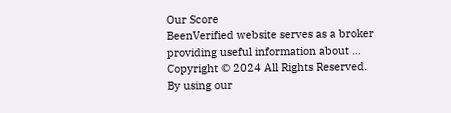Our Score
BeenVerified website serves as a broker providing useful information about ...
Copyright © 2024 All Rights Reserved.
By using our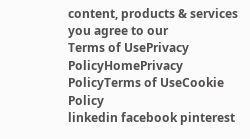content, products & services you agree to our
Terms of UsePrivacy PolicyHomePrivacy PolicyTerms of UseCookie Policy
linkedin facebook pinterest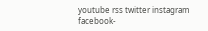youtube rss twitter instagram facebook-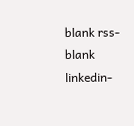blank rss-blank linkedin-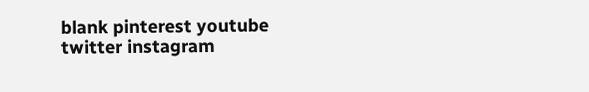blank pinterest youtube twitter instagram